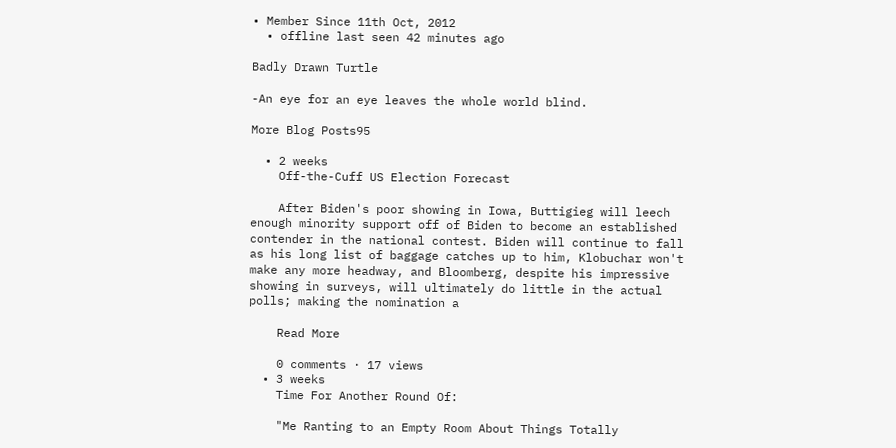• Member Since 11th Oct, 2012
  • offline last seen 42 minutes ago

Badly Drawn Turtle

-An eye for an eye leaves the whole world blind.

More Blog Posts95

  • 2 weeks
    Off-the-Cuff US Election Forecast

    After Biden's poor showing in Iowa, Buttigieg will leech enough minority support off of Biden to become an established contender in the national contest. Biden will continue to fall as his long list of baggage catches up to him, Klobuchar won't make any more headway, and Bloomberg, despite his impressive showing in surveys, will ultimately do little in the actual polls; making the nomination a

    Read More

    0 comments · 17 views
  • 3 weeks
    Time For Another Round Of:

    "Me Ranting to an Empty Room About Things Totally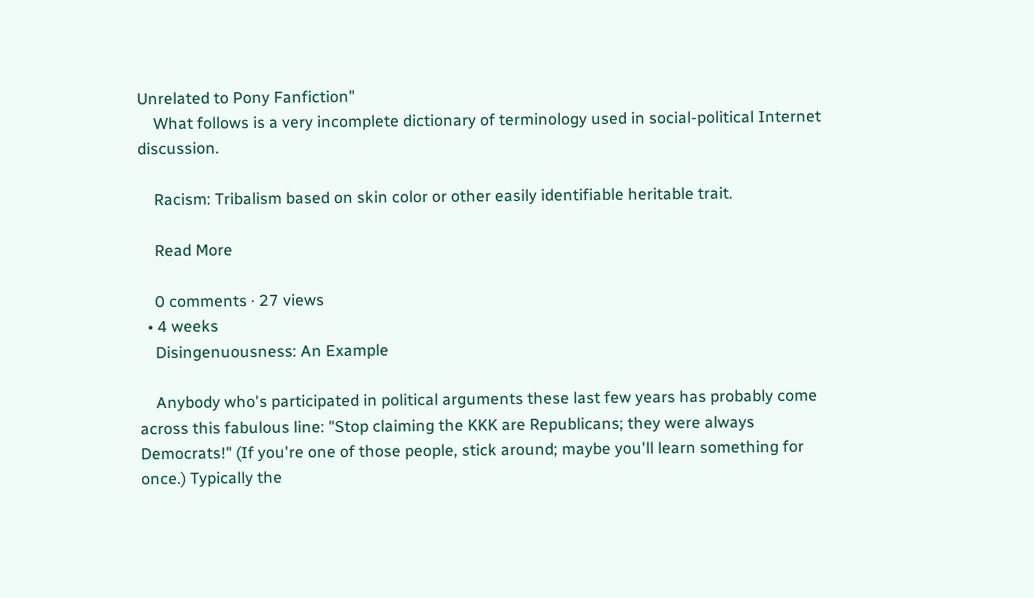Unrelated to Pony Fanfiction"
    What follows is a very incomplete dictionary of terminology used in social-political Internet discussion.

    Racism: Tribalism based on skin color or other easily identifiable heritable trait.

    Read More

    0 comments · 27 views
  • 4 weeks
    Disingenuousness: An Example

    Anybody who's participated in political arguments these last few years has probably come across this fabulous line: "Stop claiming the KKK are Republicans; they were always Democrats!" (If you're one of those people, stick around; maybe you'll learn something for once.) Typically the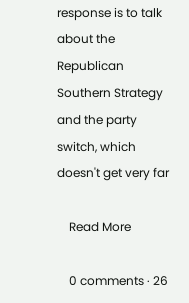response is to talk about the Republican Southern Strategy and the party switch, which doesn't get very far

    Read More

    0 comments · 26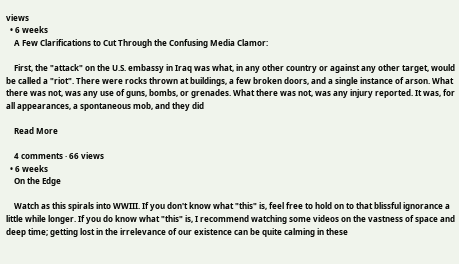views
  • 6 weeks
    A Few Clarifications to Cut Through the Confusing Media Clamor:

    First, the "attack" on the U.S. embassy in Iraq was what, in any other country or against any other target, would be called a "riot". There were rocks thrown at buildings, a few broken doors, and a single instance of arson. What there was not, was any use of guns, bombs, or grenades. What there was not, was any injury reported. It was, for all appearances, a spontaneous mob, and they did

    Read More

    4 comments · 66 views
  • 6 weeks
    On the Edge

    Watch as this spirals into WWIII. If you don't know what "this" is, feel free to hold on to that blissful ignorance a little while longer. If you do know what "this" is, I recommend watching some videos on the vastness of space and deep time; getting lost in the irrelevance of our existence can be quite calming in these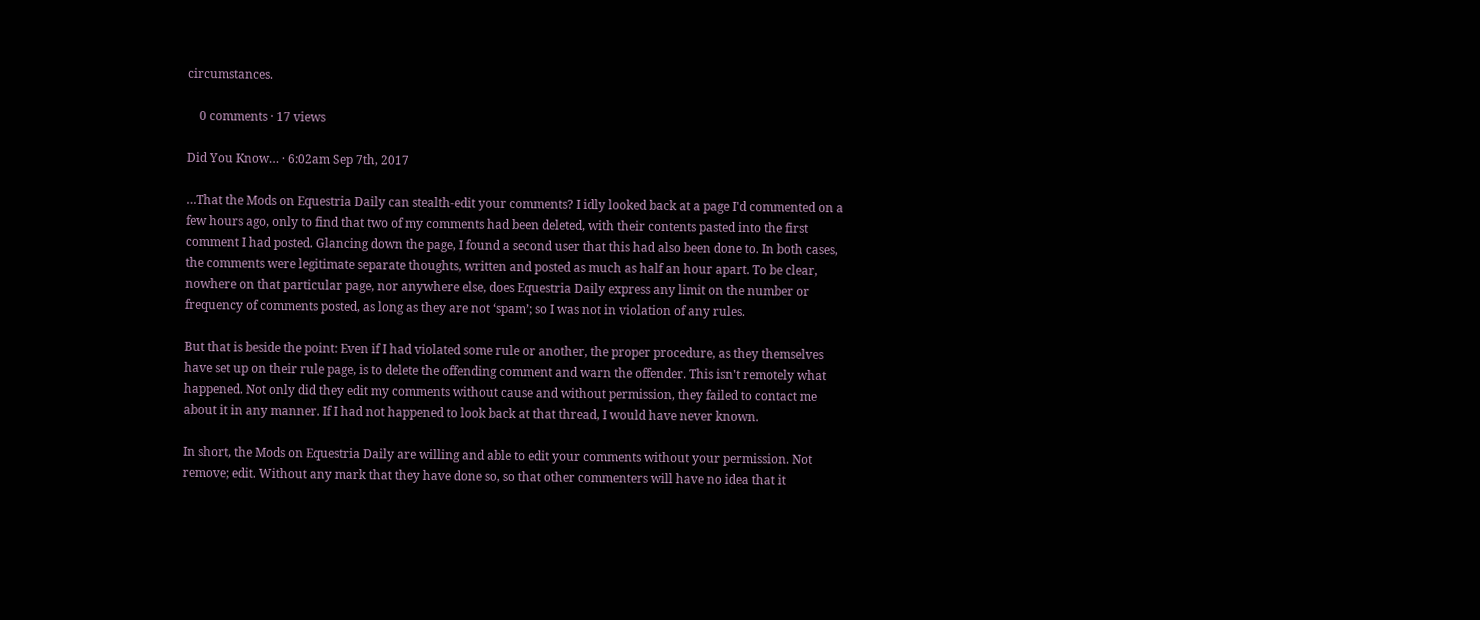circumstances.

    0 comments · 17 views

Did You Know… · 6:02am Sep 7th, 2017

…That the Mods on Equestria Daily can stealth-edit your comments? I idly looked back at a page I'd commented on a few hours ago, only to find that two of my comments had been deleted, with their contents pasted into the first comment I had posted. Glancing down the page, I found a second user that this had also been done to. In both cases, the comments were legitimate separate thoughts, written and posted as much as half an hour apart. To be clear, nowhere on that particular page, nor anywhere else, does Equestria Daily express any limit on the number or frequency of comments posted, as long as they are not ‘spam’; so I was not in violation of any rules.

But that is beside the point: Even if I had violated some rule or another, the proper procedure, as they themselves have set up on their rule page, is to delete the offending comment and warn the offender. This isn't remotely what happened. Not only did they edit my comments without cause and without permission, they failed to contact me about it in any manner. If I had not happened to look back at that thread, I would have never known.

In short, the Mods on Equestria Daily are willing and able to edit your comments without your permission. Not remove; edit. Without any mark that they have done so, so that other commenters will have no idea that it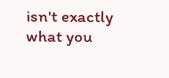isn't exactly what you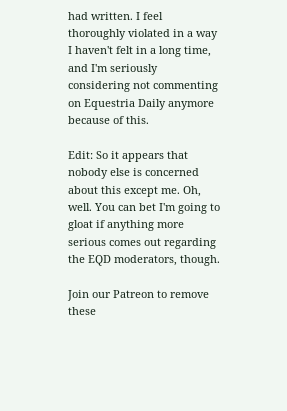had written. I feel thoroughly violated in a way I haven't felt in a long time, and I'm seriously considering not commenting on Equestria Daily anymore because of this.

Edit: So it appears that nobody else is concerned about this except me. Oh, well. You can bet I'm going to gloat if anything more serious comes out regarding the EQD moderators, though.

Join our Patreon to remove these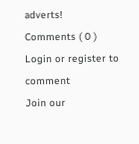adverts!
Comments ( 0 )
Login or register to comment
Join our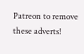Patreon to remove these adverts!